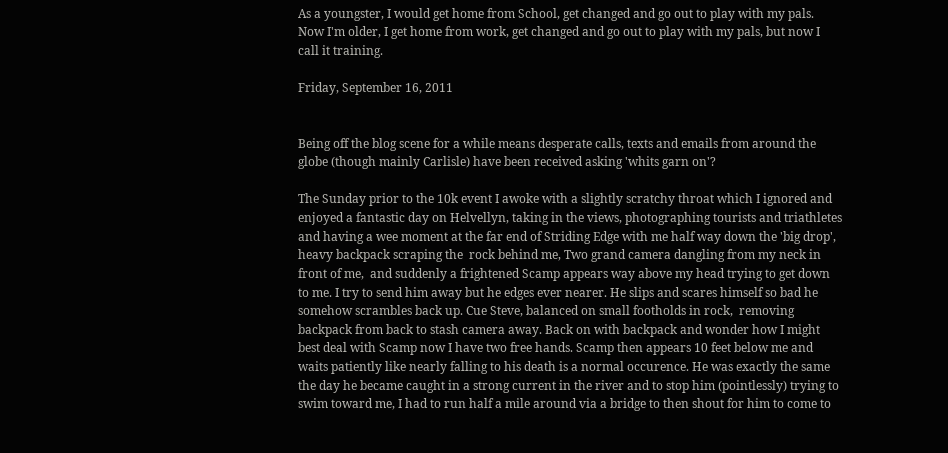As a youngster, I would get home from School, get changed and go out to play with my pals.
Now I'm older, I get home from work, get changed and go out to play with my pals, but now I call it training.

Friday, September 16, 2011


Being off the blog scene for a while means desperate calls, texts and emails from around the globe (though mainly Carlisle) have been received asking 'whits garn on'?

The Sunday prior to the 10k event I awoke with a slightly scratchy throat which I ignored and enjoyed a fantastic day on Helvellyn, taking in the views, photographing tourists and triathletes and having a wee moment at the far end of Striding Edge with me half way down the 'big drop', heavy backpack scraping the  rock behind me, Two grand camera dangling from my neck in front of me,  and suddenly a frightened Scamp appears way above my head trying to get down to me. I try to send him away but he edges ever nearer. He slips and scares himself so bad he somehow scrambles back up. Cue Steve, balanced on small footholds in rock,  removing backpack from back to stash camera away. Back on with backpack and wonder how I might best deal with Scamp now I have two free hands. Scamp then appears 10 feet below me and waits patiently like nearly falling to his death is a normal occurence. He was exactly the same the day he became caught in a strong current in the river and to stop him (pointlessly) trying to swim toward me, I had to run half a mile around via a bridge to then shout for him to come to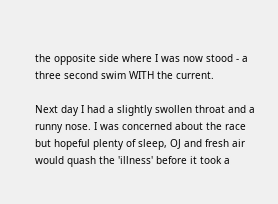the opposite side where I was now stood - a three second swim WITH the current.

Next day I had a slightly swollen throat and a runny nose. I was concerned about the race but hopeful plenty of sleep, OJ and fresh air would quash the 'illness' before it took a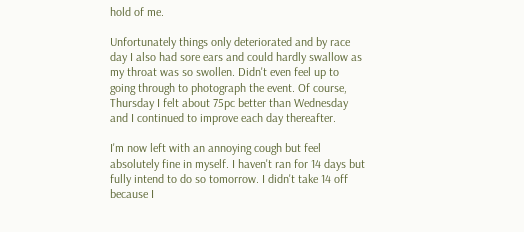hold of me.

Unfortunately things only deteriorated and by race day I also had sore ears and could hardly swallow as my throat was so swollen. Didn't even feel up to going through to photograph the event. Of course, Thursday I felt about 75pc better than Wednesday and I continued to improve each day thereafter.

I'm now left with an annoying cough but feel absolutely fine in myself. I haven't ran for 14 days but fully intend to do so tomorrow. I didn't take 14 off because I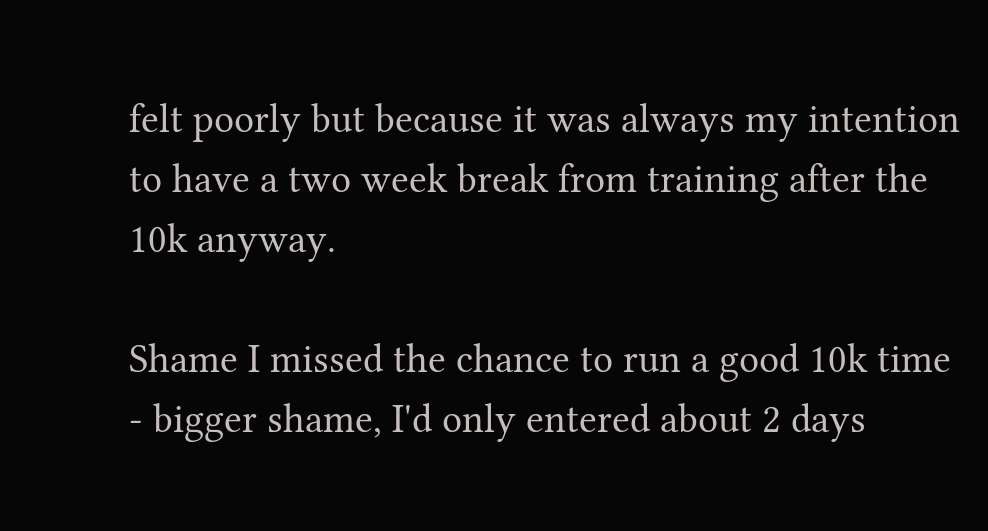felt poorly but because it was always my intention to have a two week break from training after the 10k anyway.

Shame I missed the chance to run a good 10k time - bigger shame, I'd only entered about 2 days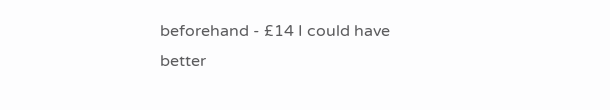beforehand - £14 I could have better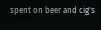spent on beer and cig's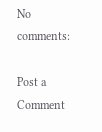No comments:

Post a Comment